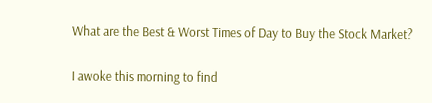What are the Best & Worst Times of Day to Buy the Stock Market?

I awoke this morning to find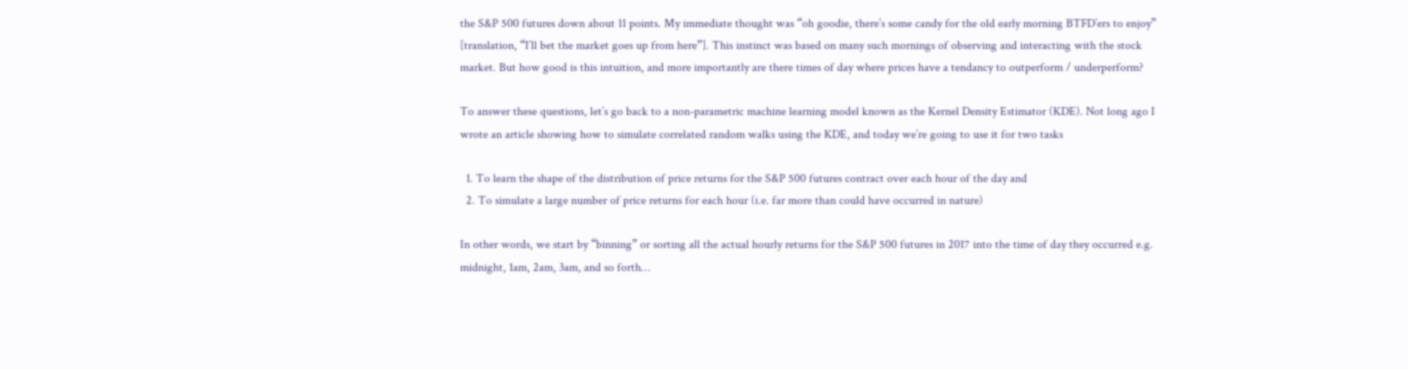the S&P 500 futures down about 11 points. My immediate thought was “oh goodie, there’s some candy for the old early morning BTFD’ers to enjoy” [translation, “I’ll bet the market goes up from here”]. This instinct was based on many such mornings of observing and interacting with the stock market. But how good is this intuition, and more importantly are there times of day where prices have a tendancy to outperform / underperform?

To answer these questions, let’s go back to a non-parametric machine learning model known as the Kernel Density Estimator (KDE). Not long ago I wrote an article showing how to simulate correlated random walks using the KDE, and today we’re going to use it for two tasks

  1. To learn the shape of the distribution of price returns for the S&P 500 futures contract over each hour of the day and
  2. To simulate a large number of price returns for each hour (i.e. far more than could have occurred in nature)

In other words, we start by “binning” or sorting all the actual hourly returns for the S&P 500 futures in 2017 into the time of day they occurred e.g. midnight, 1am, 2am, 3am, and so forth…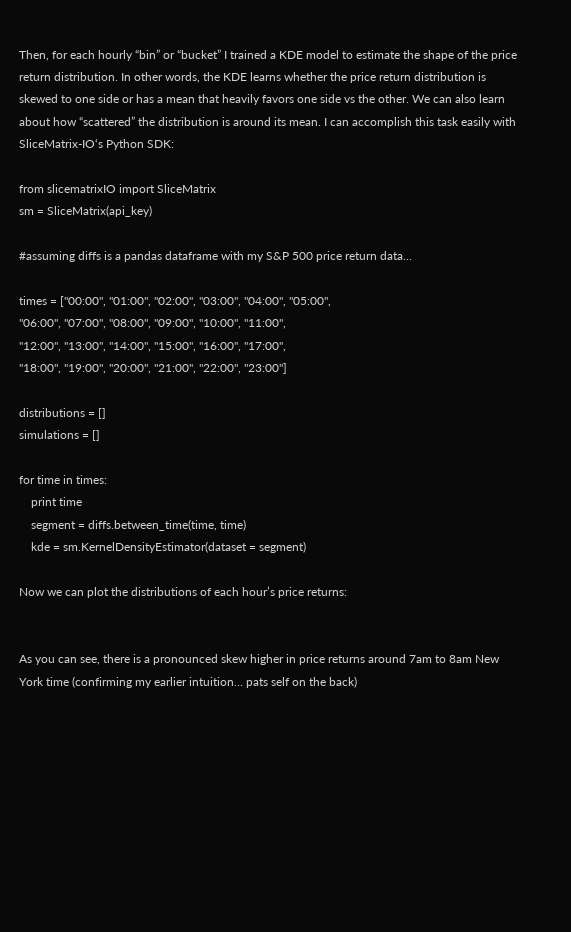Then, for each hourly “bin” or “bucket” I trained a KDE model to estimate the shape of the price return distribution. In other words, the KDE learns whether the price return distribution is skewed to one side or has a mean that heavily favors one side vs the other. We can also learn about how “scattered” the distribution is around its mean. I can accomplish this task easily with SliceMatrix-IO‘s Python SDK:

from slicematrixIO import SliceMatrix
sm = SliceMatrix(api_key)

#assuming diffs is a pandas dataframe with my S&P 500 price return data...

times = ["00:00", "01:00", "02:00", "03:00", "04:00", "05:00",
"06:00", "07:00", "08:00", "09:00", "10:00", "11:00",
"12:00", "13:00", "14:00", "15:00", "16:00", "17:00",
"18:00", "19:00", "20:00", "21:00", "22:00", "23:00"]

distributions = []
simulations = []

for time in times:
    print time
    segment = diffs.between_time(time, time)
    kde = sm.KernelDensityEstimator(dataset = segment)

Now we can plot the distributions of each hour’s price returns:


As you can see, there is a pronounced skew higher in price returns around 7am to 8am New York time (confirming my earlier intuition… pats self on the back)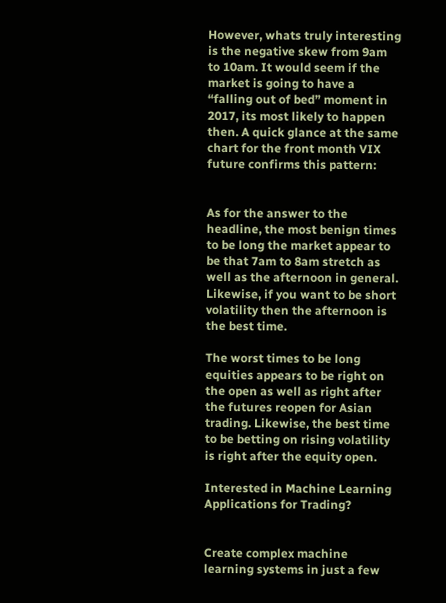However, whats truly interesting is the negative skew from 9am to 10am. It would seem if the market is going to have a “falling out of bed” moment in 2017, its most likely to happen then. A quick glance at the same chart for the front month VIX future confirms this pattern:


As for the answer to the headline, the most benign times to be long the market appear to be that 7am to 8am stretch as well as the afternoon in general. Likewise, if you want to be short volatility then the afternoon is the best time.

The worst times to be long equities appears to be right on the open as well as right after the futures reopen for Asian trading. Likewise, the best time to be betting on rising volatility is right after the equity open.

Interested in Machine Learning Applications for Trading?


Create complex machine learning systems in just a few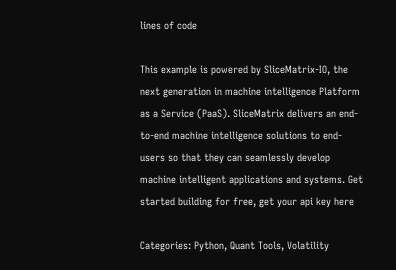lines of code

This example is powered by SliceMatrix-IO, the next generation in machine intelligence Platform as a Service (PaaS). SliceMatrix delivers an end-to-end machine intelligence solutions to end-users so that they can seamlessly develop machine intelligent applications and systems. Get started building for free, get your api key here

Categories: Python, Quant Tools, Volatility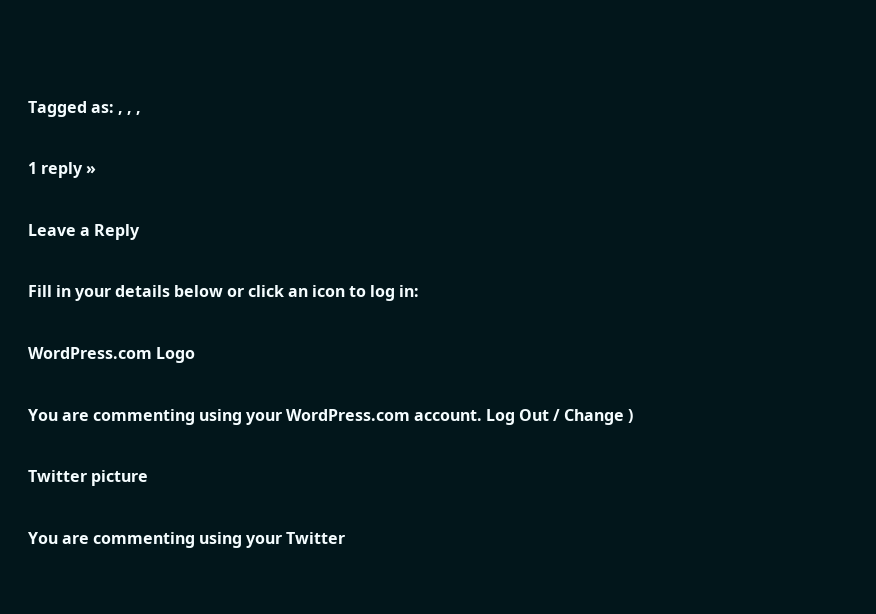Tagged as: , , ,

1 reply »

Leave a Reply

Fill in your details below or click an icon to log in:

WordPress.com Logo

You are commenting using your WordPress.com account. Log Out / Change )

Twitter picture

You are commenting using your Twitter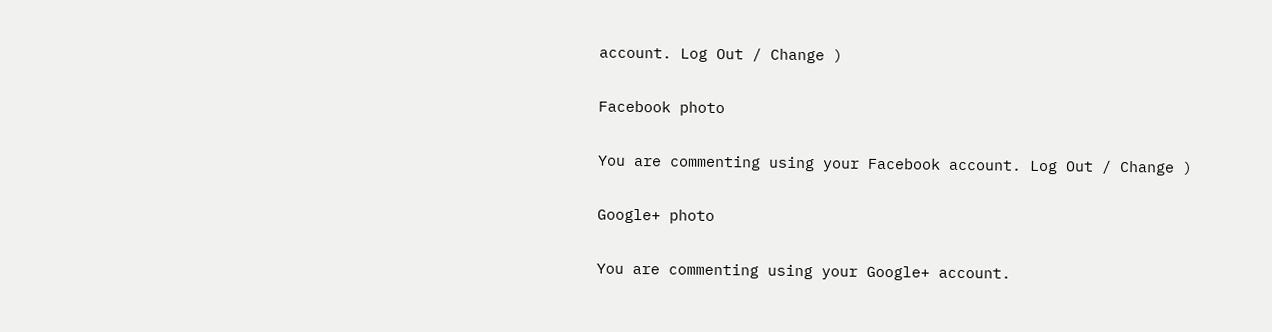account. Log Out / Change )

Facebook photo

You are commenting using your Facebook account. Log Out / Change )

Google+ photo

You are commenting using your Google+ account.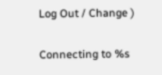Log Out / Change )

Connecting to %s